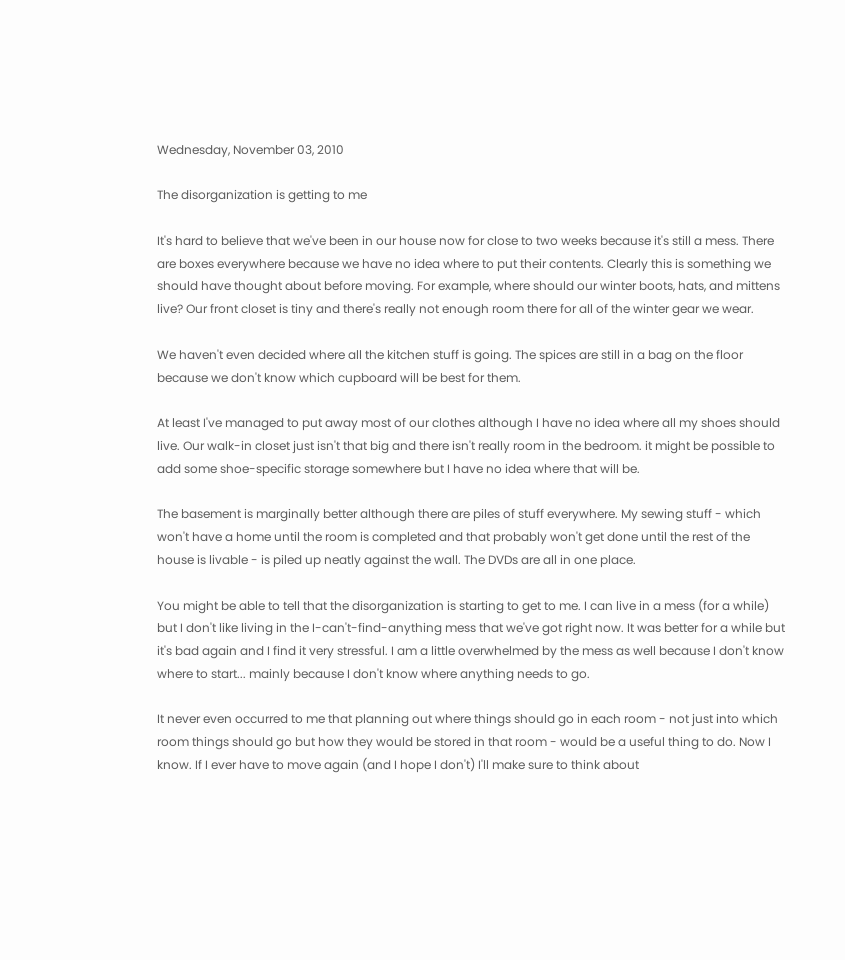Wednesday, November 03, 2010

The disorganization is getting to me

It's hard to believe that we've been in our house now for close to two weeks because it's still a mess. There are boxes everywhere because we have no idea where to put their contents. Clearly this is something we should have thought about before moving. For example, where should our winter boots, hats, and mittens live? Our front closet is tiny and there's really not enough room there for all of the winter gear we wear.

We haven't even decided where all the kitchen stuff is going. The spices are still in a bag on the floor because we don't know which cupboard will be best for them.

At least I've managed to put away most of our clothes although I have no idea where all my shoes should live. Our walk-in closet just isn't that big and there isn't really room in the bedroom. it might be possible to add some shoe-specific storage somewhere but I have no idea where that will be.

The basement is marginally better although there are piles of stuff everywhere. My sewing stuff - which won't have a home until the room is completed and that probably won't get done until the rest of the house is livable - is piled up neatly against the wall. The DVDs are all in one place.

You might be able to tell that the disorganization is starting to get to me. I can live in a mess (for a while) but I don't like living in the I-can't-find-anything mess that we've got right now. It was better for a while but it's bad again and I find it very stressful. I am a little overwhelmed by the mess as well because I don't know where to start... mainly because I don't know where anything needs to go.

It never even occurred to me that planning out where things should go in each room - not just into which room things should go but how they would be stored in that room - would be a useful thing to do. Now I know. If I ever have to move again (and I hope I don't) I'll make sure to think about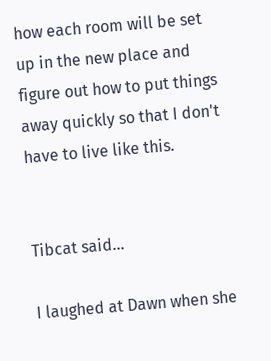how each room will be set up in the new place and figure out how to put things away quickly so that I don't have to live like this.


Tibcat said...

I laughed at Dawn when she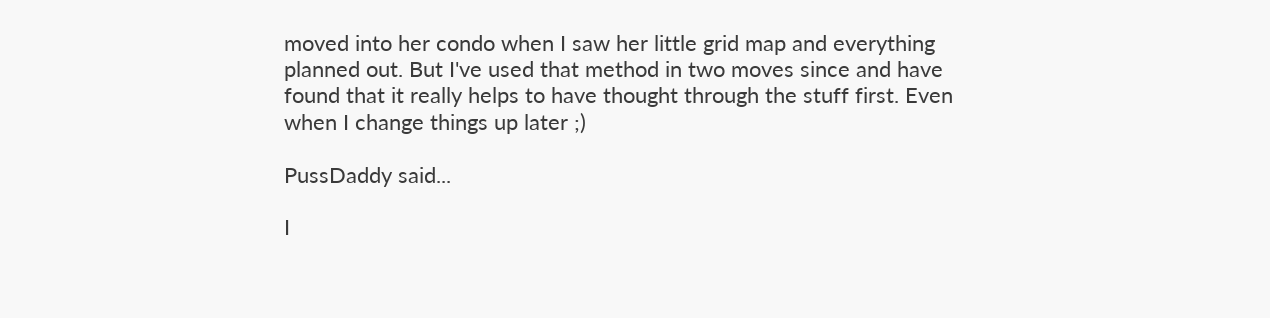moved into her condo when I saw her little grid map and everything planned out. But I've used that method in two moves since and have found that it really helps to have thought through the stuff first. Even when I change things up later ;)

PussDaddy said...

I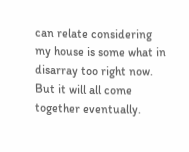can relate considering my house is some what in disarray too right now. But it will all come together eventually.